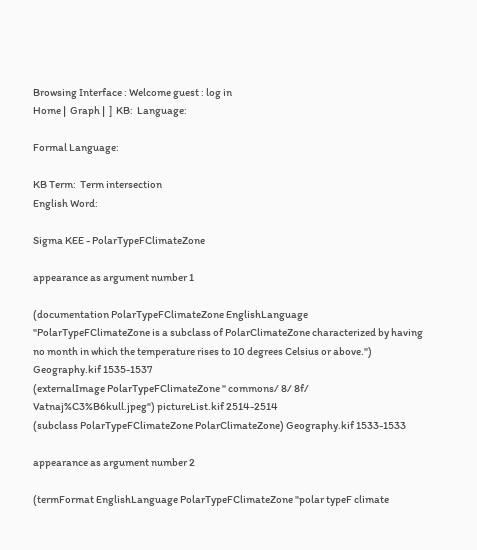Browsing Interface : Welcome guest : log in
Home |  Graph |  ]  KB:  Language:

Formal Language:

KB Term:  Term intersection
English Word:

Sigma KEE - PolarTypeFClimateZone

appearance as argument number 1

(documentation PolarTypeFClimateZone EnglishLanguage "PolarTypeFClimateZone is a subclass of PolarClimateZone characterized by having no month in which the temperature rises to 10 degrees Celsius or above.") Geography.kif 1535-1537
(externalImage PolarTypeFClimateZone " commons/ 8/ 8f/ Vatnaj%C3%B6kull.jpeg") pictureList.kif 2514-2514
(subclass PolarTypeFClimateZone PolarClimateZone) Geography.kif 1533-1533

appearance as argument number 2

(termFormat EnglishLanguage PolarTypeFClimateZone "polar typeF climate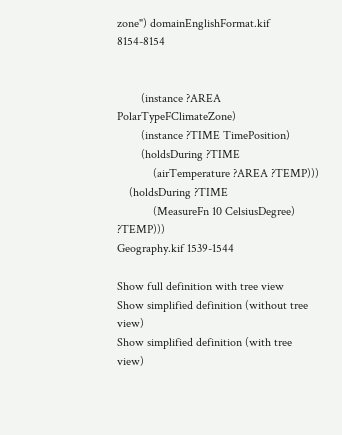zone") domainEnglishFormat.kif 8154-8154


        (instance ?AREA PolarTypeFClimateZone)
        (instance ?TIME TimePosition)
        (holdsDuring ?TIME
            (airTemperature ?AREA ?TEMP)))
    (holdsDuring ?TIME
            (MeasureFn 10 CelsiusDegree) ?TEMP)))
Geography.kif 1539-1544

Show full definition with tree view
Show simplified definition (without tree view)
Show simplified definition (with tree view)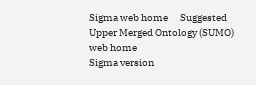Sigma web home      Suggested Upper Merged Ontology (SUMO) web home
Sigma version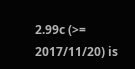2.99c (>= 2017/11/20) is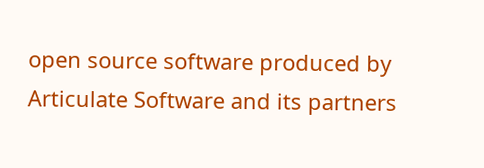open source software produced by Articulate Software and its partners